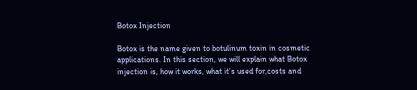Botox Injection

Botox is the name given to botulinum toxin in cosmetic applications. In this section, we will explain what Botox injection is, how it works, what it’s used for,costs and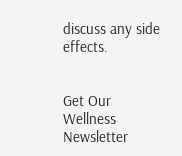discuss any side effects.


Get Our Wellness Newsletter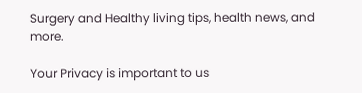Surgery and Healthy living tips, health news, and more.

Your Privacy is important to us